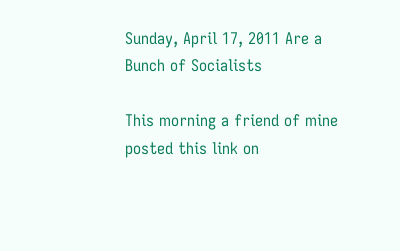Sunday, April 17, 2011 Are a Bunch of Socialists

This morning a friend of mine posted this link on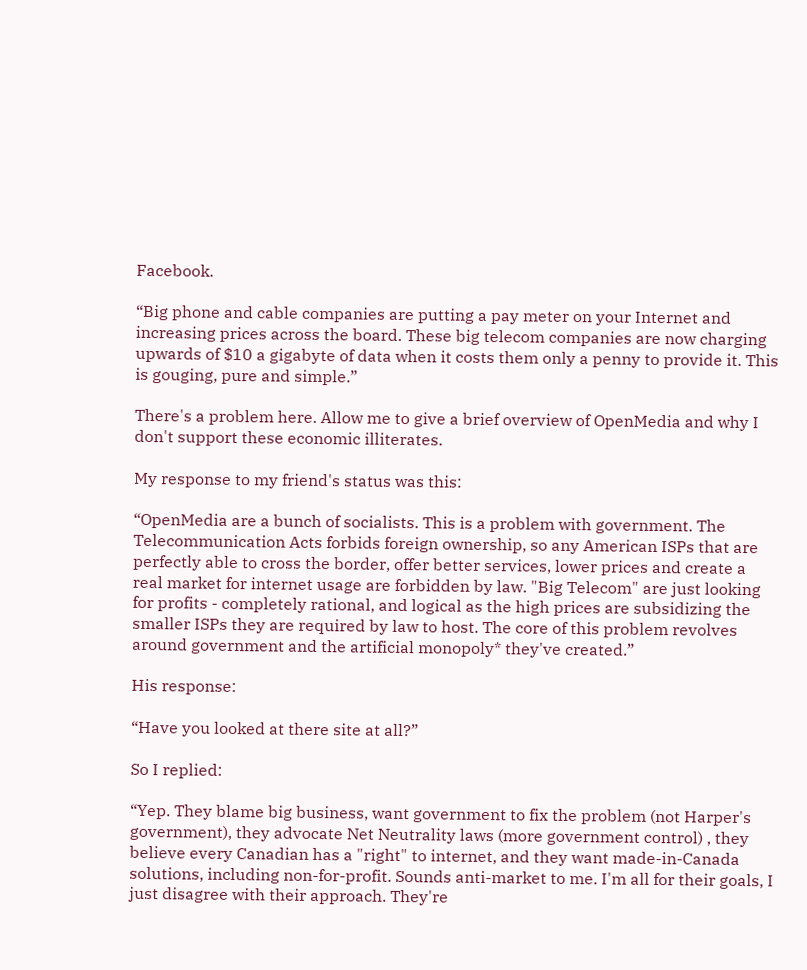Facebook.

“Big phone and cable companies are putting a pay meter on your Internet and increasing prices across the board. These big telecom companies are now charging upwards of $10 a gigabyte of data when it costs them only a penny to provide it. This is gouging, pure and simple.”

There's a problem here. Allow me to give a brief overview of OpenMedia and why I don't support these economic illiterates.

My response to my friend's status was this:

“OpenMedia are a bunch of socialists. This is a problem with government. The Telecommunication Acts forbids foreign ownership, so any American ISPs that are perfectly able to cross the border, offer better services, lower prices and create a real market for internet usage are forbidden by law. "Big Telecom" are just looking for profits - completely rational, and logical as the high prices are subsidizing the smaller ISPs they are required by law to host. The core of this problem revolves around government and the artificial monopoly* they've created.”

His response:

“Have you looked at there site at all?”

So I replied:

“Yep. They blame big business, want government to fix the problem (not Harper's government), they advocate Net Neutrality laws (more government control) , they believe every Canadian has a "right" to internet, and they want made-in-Canada solutions, including non-for-profit. Sounds anti-market to me. I'm all for their goals, I just disagree with their approach. They're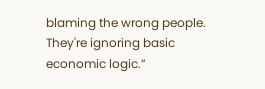blaming the wrong people. They're ignoring basic economic logic.”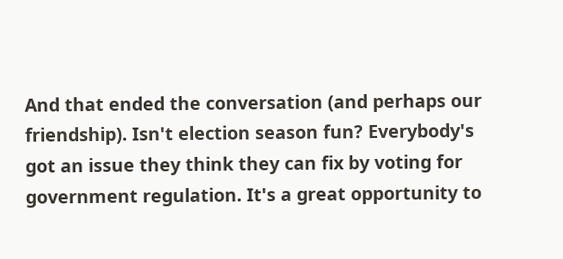And that ended the conversation (and perhaps our friendship). Isn't election season fun? Everybody's got an issue they think they can fix by voting for government regulation. It's a great opportunity to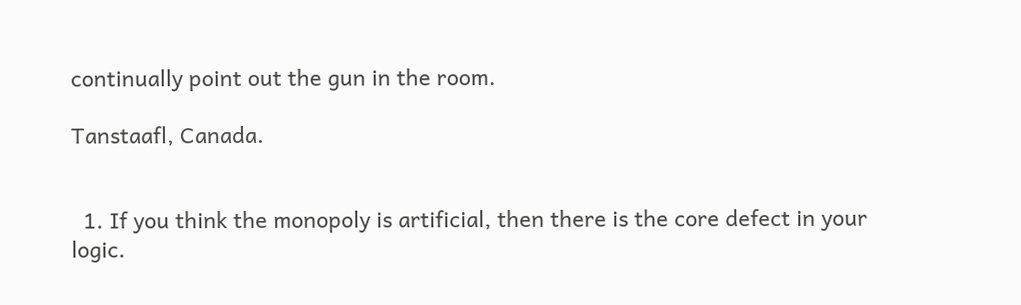continually point out the gun in the room.

Tanstaafl, Canada.


  1. If you think the monopoly is artificial, then there is the core defect in your logic.